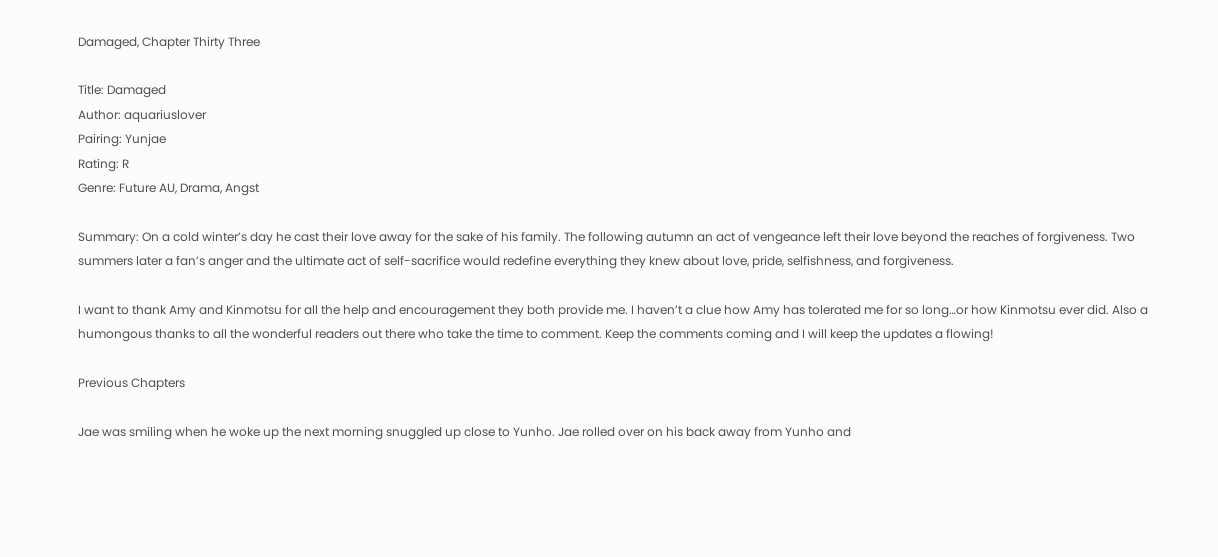Damaged, Chapter Thirty Three

Title: Damaged
Author: aquariuslover
Pairing: Yunjae
Rating: R
Genre: Future AU, Drama, Angst

Summary: On a cold winter’s day he cast their love away for the sake of his family. The following autumn an act of vengeance left their love beyond the reaches of forgiveness. Two summers later a fan’s anger and the ultimate act of self-sacrifice would redefine everything they knew about love, pride, selfishness, and forgiveness.

I want to thank Amy and Kinmotsu for all the help and encouragement they both provide me. I haven’t a clue how Amy has tolerated me for so long…or how Kinmotsu ever did. Also a humongous thanks to all the wonderful readers out there who take the time to comment. Keep the comments coming and I will keep the updates a flowing!

Previous Chapters

Jae was smiling when he woke up the next morning snuggled up close to Yunho. Jae rolled over on his back away from Yunho and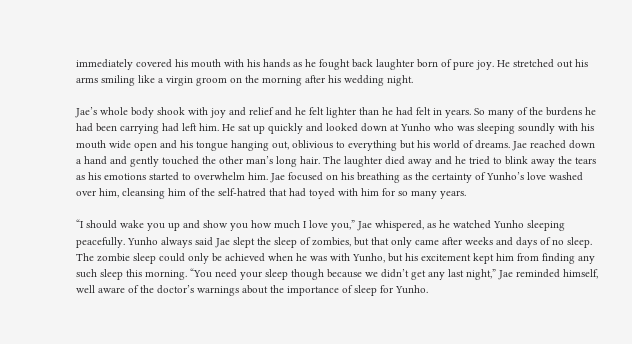immediately covered his mouth with his hands as he fought back laughter born of pure joy. He stretched out his arms smiling like a virgin groom on the morning after his wedding night.

Jae’s whole body shook with joy and relief and he felt lighter than he had felt in years. So many of the burdens he had been carrying had left him. He sat up quickly and looked down at Yunho who was sleeping soundly with his mouth wide open and his tongue hanging out, oblivious to everything but his world of dreams. Jae reached down a hand and gently touched the other man’s long hair. The laughter died away and he tried to blink away the tears as his emotions started to overwhelm him. Jae focused on his breathing as the certainty of Yunho’s love washed over him, cleansing him of the self-hatred that had toyed with him for so many years.

“I should wake you up and show you how much I love you,” Jae whispered, as he watched Yunho sleeping peacefully. Yunho always said Jae slept the sleep of zombies, but that only came after weeks and days of no sleep. The zombie sleep could only be achieved when he was with Yunho, but his excitement kept him from finding any such sleep this morning. “You need your sleep though because we didn’t get any last night,” Jae reminded himself, well aware of the doctor’s warnings about the importance of sleep for Yunho.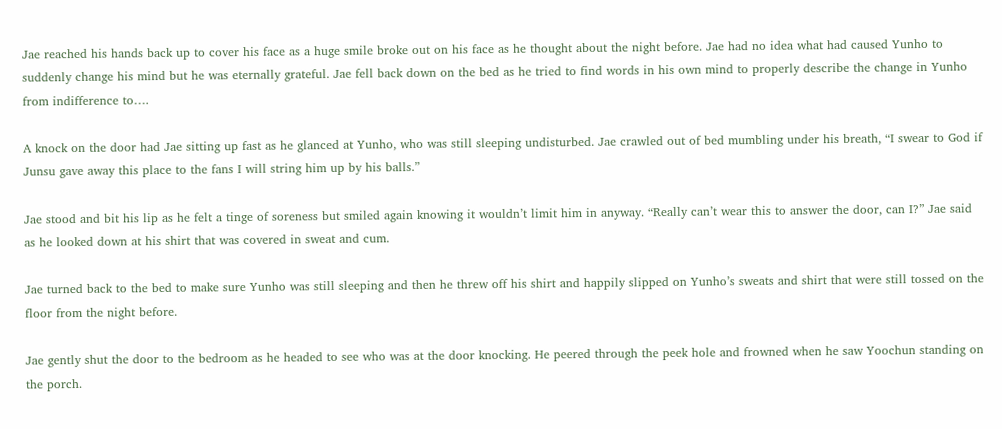Jae reached his hands back up to cover his face as a huge smile broke out on his face as he thought about the night before. Jae had no idea what had caused Yunho to suddenly change his mind but he was eternally grateful. Jae fell back down on the bed as he tried to find words in his own mind to properly describe the change in Yunho from indifference to….

A knock on the door had Jae sitting up fast as he glanced at Yunho, who was still sleeping undisturbed. Jae crawled out of bed mumbling under his breath, “I swear to God if Junsu gave away this place to the fans I will string him up by his balls.”

Jae stood and bit his lip as he felt a tinge of soreness but smiled again knowing it wouldn’t limit him in anyway. “Really can’t wear this to answer the door, can I?” Jae said as he looked down at his shirt that was covered in sweat and cum.

Jae turned back to the bed to make sure Yunho was still sleeping and then he threw off his shirt and happily slipped on Yunho’s sweats and shirt that were still tossed on the floor from the night before.

Jae gently shut the door to the bedroom as he headed to see who was at the door knocking. He peered through the peek hole and frowned when he saw Yoochun standing on the porch.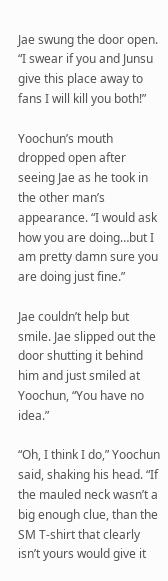Jae swung the door open. “I swear if you and Junsu give this place away to fans I will kill you both!”

Yoochun’s mouth dropped open after seeing Jae as he took in the other man’s appearance. “I would ask how you are doing…but I am pretty damn sure you are doing just fine.”

Jae couldn’t help but smile. Jae slipped out the door shutting it behind him and just smiled at Yoochun, “You have no idea.”

“Oh, I think I do,” Yoochun said, shaking his head. “If the mauled neck wasn’t a big enough clue, than the SM T-shirt that clearly isn’t yours would give it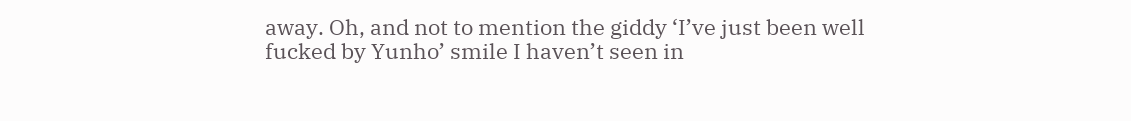away. Oh, and not to mention the giddy ‘I’ve just been well fucked by Yunho’ smile I haven’t seen in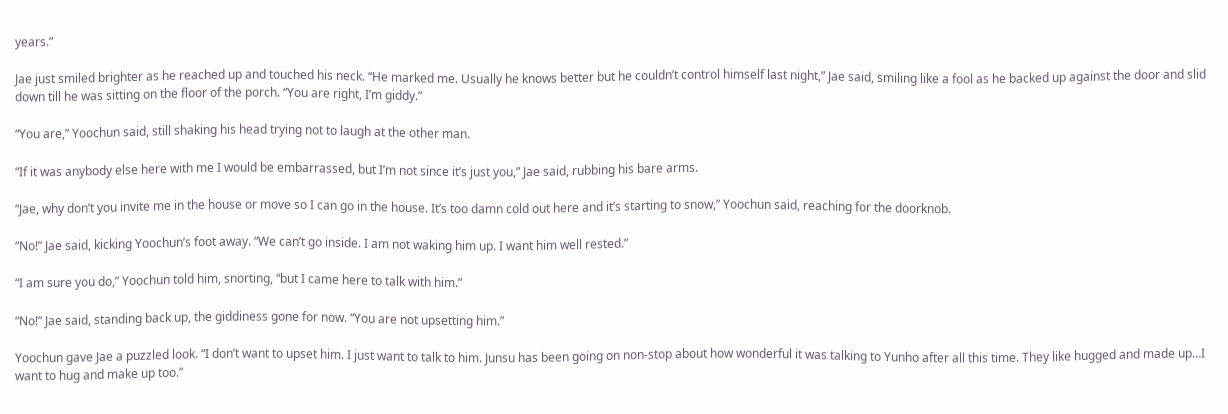years.”

Jae just smiled brighter as he reached up and touched his neck. “He marked me. Usually he knows better but he couldn’t control himself last night,” Jae said, smiling like a fool as he backed up against the door and slid down till he was sitting on the floor of the porch. “You are right, I’m giddy.”

“You are,” Yoochun said, still shaking his head trying not to laugh at the other man.

“If it was anybody else here with me I would be embarrassed, but I’m not since it’s just you,” Jae said, rubbing his bare arms.

“Jae, why don’t you invite me in the house or move so I can go in the house. It’s too damn cold out here and it’s starting to snow,” Yoochun said, reaching for the doorknob.

“No!” Jae said, kicking Yoochun’s foot away. “We can’t go inside. I am not waking him up. I want him well rested.”

“I am sure you do,” Yoochun told him, snorting, “but I came here to talk with him.”

“No!” Jae said, standing back up, the giddiness gone for now. “You are not upsetting him.”

Yoochun gave Jae a puzzled look. “I don’t want to upset him. I just want to talk to him. Junsu has been going on non-stop about how wonderful it was talking to Yunho after all this time. They like hugged and made up…I want to hug and make up too.”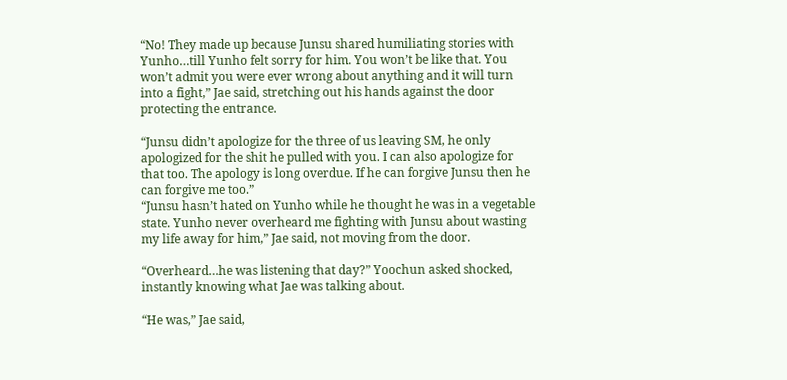“No! They made up because Junsu shared humiliating stories with Yunho…till Yunho felt sorry for him. You won’t be like that. You won’t admit you were ever wrong about anything and it will turn into a fight,” Jae said, stretching out his hands against the door protecting the entrance.

“Junsu didn’t apologize for the three of us leaving SM, he only apologized for the shit he pulled with you. I can also apologize for that too. The apology is long overdue. If he can forgive Junsu then he can forgive me too.”
“Junsu hasn’t hated on Yunho while he thought he was in a vegetable state. Yunho never overheard me fighting with Junsu about wasting my life away for him,” Jae said, not moving from the door.

“Overheard…he was listening that day?” Yoochun asked shocked, instantly knowing what Jae was talking about.

“He was,” Jae said,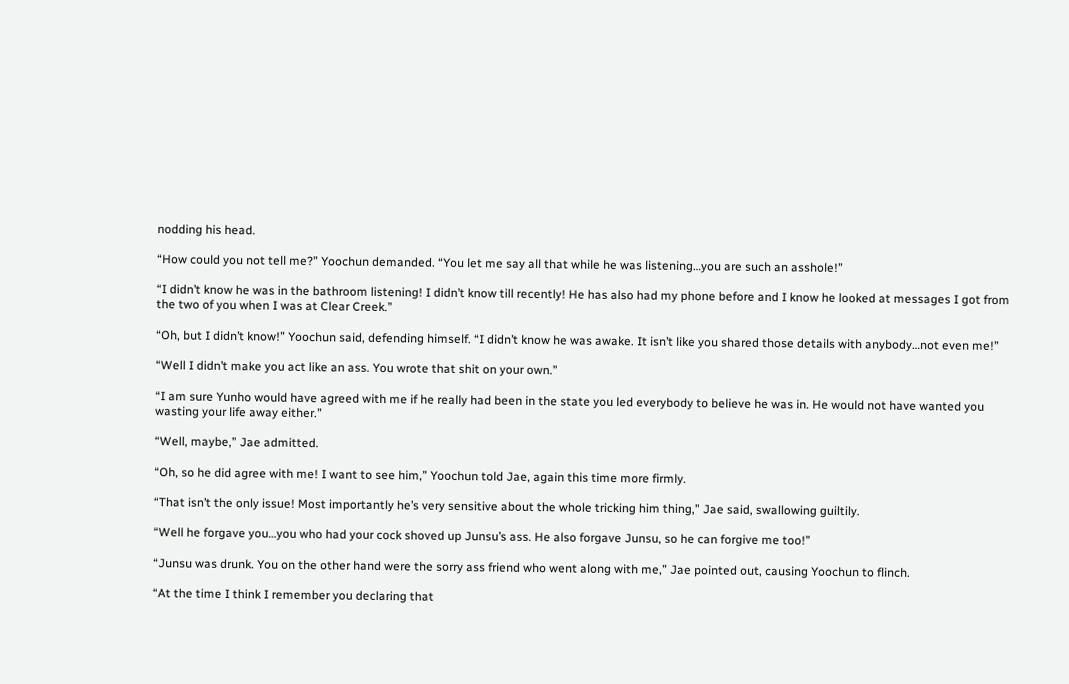nodding his head.

“How could you not tell me?” Yoochun demanded. “You let me say all that while he was listening…you are such an asshole!”

“I didn’t know he was in the bathroom listening! I didn’t know till recently! He has also had my phone before and I know he looked at messages I got from the two of you when I was at Clear Creek.”

“Oh, but I didn’t know!” Yoochun said, defending himself. “I didn’t know he was awake. It isn’t like you shared those details with anybody…not even me!”

“Well I didn’t make you act like an ass. You wrote that shit on your own.”

“I am sure Yunho would have agreed with me if he really had been in the state you led everybody to believe he was in. He would not have wanted you wasting your life away either.”

“Well, maybe,” Jae admitted.

“Oh, so he did agree with me! I want to see him,” Yoochun told Jae, again this time more firmly.

“That isn’t the only issue! Most importantly he’s very sensitive about the whole tricking him thing,” Jae said, swallowing guiltily.

“Well he forgave you…you who had your cock shoved up Junsu’s ass. He also forgave Junsu, so he can forgive me too!”

“Junsu was drunk. You on the other hand were the sorry ass friend who went along with me,” Jae pointed out, causing Yoochun to flinch.

“At the time I think I remember you declaring that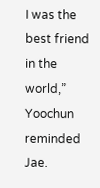I was the best friend in the world,” Yoochun reminded Jae.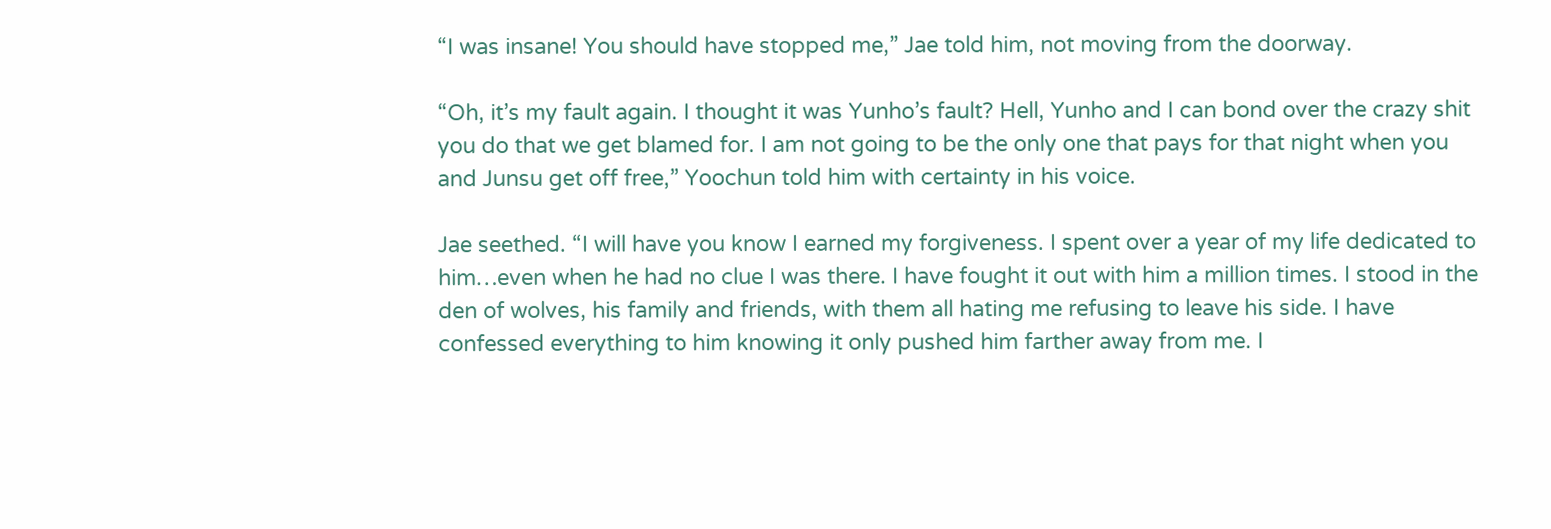“I was insane! You should have stopped me,” Jae told him, not moving from the doorway.

“Oh, it’s my fault again. I thought it was Yunho’s fault? Hell, Yunho and I can bond over the crazy shit you do that we get blamed for. I am not going to be the only one that pays for that night when you and Junsu get off free,” Yoochun told him with certainty in his voice.

Jae seethed. “I will have you know I earned my forgiveness. I spent over a year of my life dedicated to him…even when he had no clue I was there. I have fought it out with him a million times. I stood in the den of wolves, his family and friends, with them all hating me refusing to leave his side. I have confessed everything to him knowing it only pushed him farther away from me. I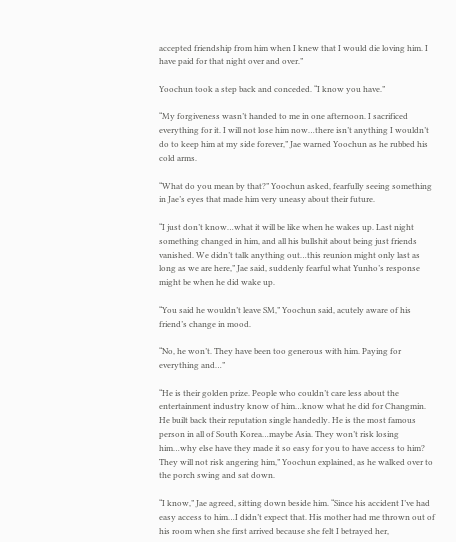accepted friendship from him when I knew that I would die loving him. I have paid for that night over and over.”

Yoochun took a step back and conceded. “I know you have.”

“My forgiveness wasn’t handed to me in one afternoon. I sacrificed everything for it. I will not lose him now…there isn’t anything I wouldn’t do to keep him at my side forever,” Jae warned Yoochun as he rubbed his cold arms.

“What do you mean by that?” Yoochun asked, fearfully seeing something in Jae’s eyes that made him very uneasy about their future.

“I just don’t know…what it will be like when he wakes up. Last night something changed in him, and all his bullshit about being just friends vanished. We didn’t talk anything out…this reunion might only last as long as we are here,” Jae said, suddenly fearful what Yunho’s response might be when he did wake up.

“You said he wouldn’t leave SM,” Yoochun said, acutely aware of his friend’s change in mood.

“No, he won’t. They have been too generous with him. Paying for everything and…”

“He is their golden prize. People who couldn’t care less about the entertainment industry know of him…know what he did for Changmin. He built back their reputation single handedly. He is the most famous person in all of South Korea…maybe Asia. They won’t risk losing him…why else have they made it so easy for you to have access to him? They will not risk angering him,” Yoochun explained, as he walked over to the porch swing and sat down.

“I know,” Jae agreed, sitting down beside him. “Since his accident I’ve had easy access to him…I didn’t expect that. His mother had me thrown out of his room when she first arrived because she felt I betrayed her,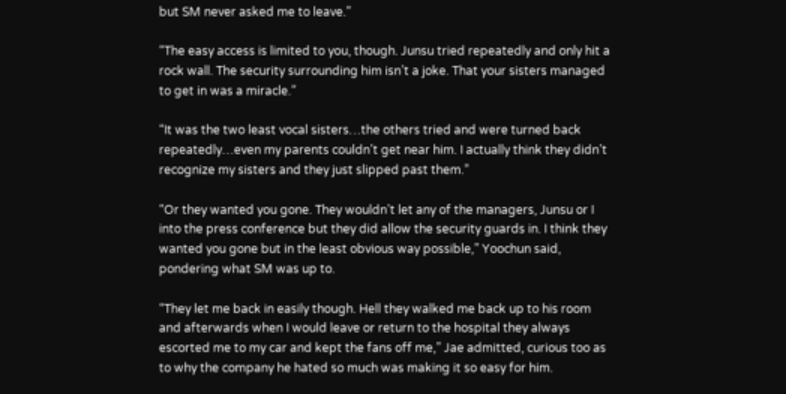but SM never asked me to leave.”

“The easy access is limited to you, though. Junsu tried repeatedly and only hit a rock wall. The security surrounding him isn’t a joke. That your sisters managed to get in was a miracle.”

“It was the two least vocal sisters…the others tried and were turned back repeatedly…even my parents couldn’t get near him. I actually think they didn’t recognize my sisters and they just slipped past them.”

“Or they wanted you gone. They wouldn’t let any of the managers, Junsu or I into the press conference but they did allow the security guards in. I think they wanted you gone but in the least obvious way possible,” Yoochun said, pondering what SM was up to.

“They let me back in easily though. Hell they walked me back up to his room and afterwards when I would leave or return to the hospital they always escorted me to my car and kept the fans off me,” Jae admitted, curious too as to why the company he hated so much was making it so easy for him.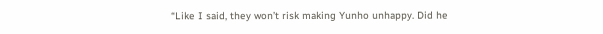“Like I said, they won’t risk making Yunho unhappy. Did he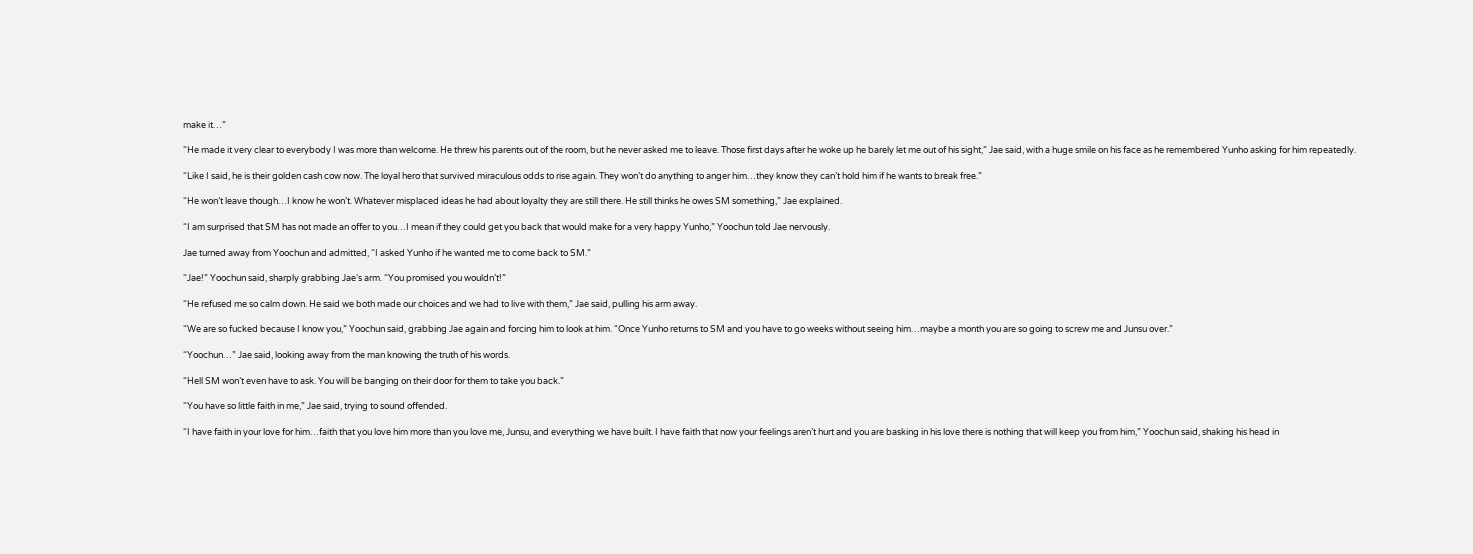make it…”

“He made it very clear to everybody I was more than welcome. He threw his parents out of the room, but he never asked me to leave. Those first days after he woke up he barely let me out of his sight,” Jae said, with a huge smile on his face as he remembered Yunho asking for him repeatedly.

“Like I said, he is their golden cash cow now. The loyal hero that survived miraculous odds to rise again. They won’t do anything to anger him…they know they can’t hold him if he wants to break free.”

“He won’t leave though…I know he won’t. Whatever misplaced ideas he had about loyalty they are still there. He still thinks he owes SM something,” Jae explained.

“I am surprised that SM has not made an offer to you…I mean if they could get you back that would make for a very happy Yunho,” Yoochun told Jae nervously.

Jae turned away from Yoochun and admitted, “I asked Yunho if he wanted me to come back to SM.”

“Jae!” Yoochun said, sharply grabbing Jae’s arm. “You promised you wouldn’t!”

“He refused me so calm down. He said we both made our choices and we had to live with them,” Jae said, pulling his arm away.

“We are so fucked because I know you,” Yoochun said, grabbing Jae again and forcing him to look at him. “Once Yunho returns to SM and you have to go weeks without seeing him…maybe a month you are so going to screw me and Junsu over.”

“Yoochun…” Jae said, looking away from the man knowing the truth of his words.

“Hell SM won’t even have to ask. You will be banging on their door for them to take you back.”

“You have so little faith in me,” Jae said, trying to sound offended.

“I have faith in your love for him…faith that you love him more than you love me, Junsu, and everything we have built. I have faith that now your feelings aren’t hurt and you are basking in his love there is nothing that will keep you from him,” Yoochun said, shaking his head in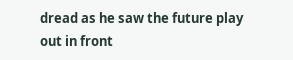dread as he saw the future play out in front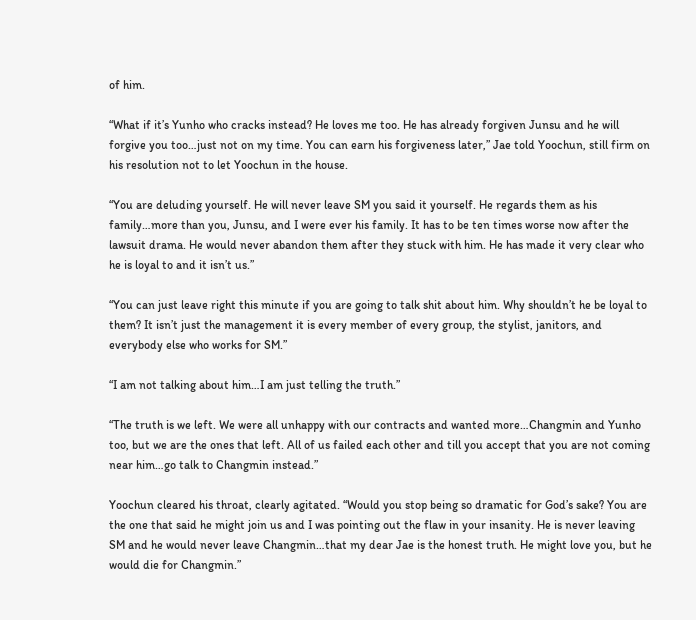of him.

“What if it’s Yunho who cracks instead? He loves me too. He has already forgiven Junsu and he will forgive you too…just not on my time. You can earn his forgiveness later,” Jae told Yoochun, still firm on his resolution not to let Yoochun in the house.

“You are deluding yourself. He will never leave SM you said it yourself. He regards them as his family…more than you, Junsu, and I were ever his family. It has to be ten times worse now after the lawsuit drama. He would never abandon them after they stuck with him. He has made it very clear who he is loyal to and it isn’t us.”

“You can just leave right this minute if you are going to talk shit about him. Why shouldn’t he be loyal to them? It isn’t just the management it is every member of every group, the stylist, janitors, and everybody else who works for SM.”

“I am not talking about him…I am just telling the truth.”

“The truth is we left. We were all unhappy with our contracts and wanted more…Changmin and Yunho too, but we are the ones that left. All of us failed each other and till you accept that you are not coming near him…go talk to Changmin instead.”

Yoochun cleared his throat, clearly agitated. “Would you stop being so dramatic for God’s sake? You are the one that said he might join us and I was pointing out the flaw in your insanity. He is never leaving SM and he would never leave Changmin…that my dear Jae is the honest truth. He might love you, but he would die for Changmin.”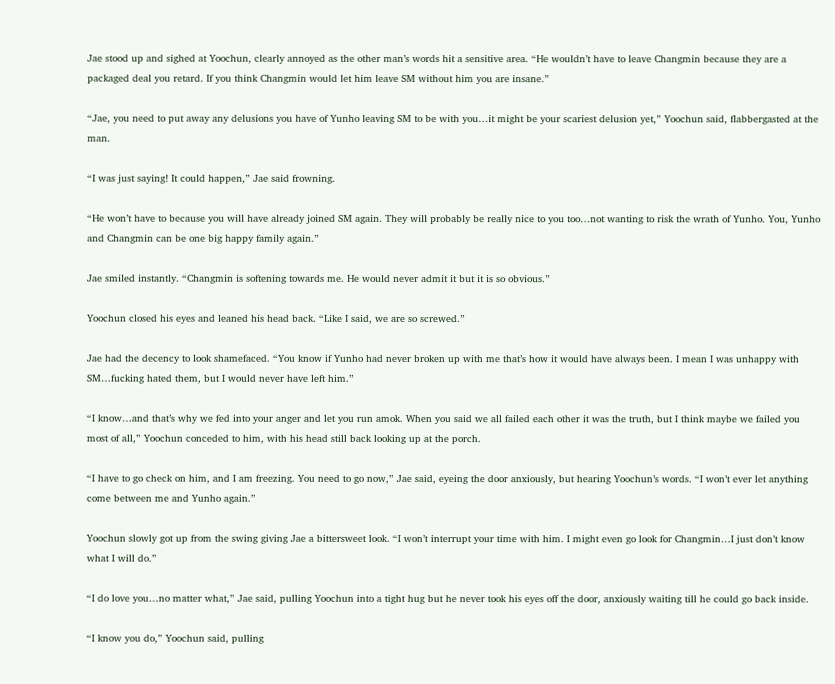Jae stood up and sighed at Yoochun, clearly annoyed as the other man’s words hit a sensitive area. “He wouldn’t have to leave Changmin because they are a packaged deal you retard. If you think Changmin would let him leave SM without him you are insane.”

“Jae, you need to put away any delusions you have of Yunho leaving SM to be with you…it might be your scariest delusion yet,” Yoochun said, flabbergasted at the man.

“I was just saying! It could happen,” Jae said frowning.

“He won’t have to because you will have already joined SM again. They will probably be really nice to you too…not wanting to risk the wrath of Yunho. You, Yunho and Changmin can be one big happy family again.”

Jae smiled instantly. “Changmin is softening towards me. He would never admit it but it is so obvious.”

Yoochun closed his eyes and leaned his head back. “Like I said, we are so screwed.”

Jae had the decency to look shamefaced. “You know if Yunho had never broken up with me that’s how it would have always been. I mean I was unhappy with SM…fucking hated them, but I would never have left him.”

“I know…and that’s why we fed into your anger and let you run amok. When you said we all failed each other it was the truth, but I think maybe we failed you most of all,” Yoochun conceded to him, with his head still back looking up at the porch.

“I have to go check on him, and I am freezing. You need to go now,” Jae said, eyeing the door anxiously, but hearing Yoochun’s words. “I won’t ever let anything come between me and Yunho again.”

Yoochun slowly got up from the swing giving Jae a bittersweet look. “I won’t interrupt your time with him. I might even go look for Changmin…I just don’t know what I will do.”

“I do love you…no matter what,” Jae said, pulling Yoochun into a tight hug but he never took his eyes off the door, anxiously waiting till he could go back inside.

“I know you do,” Yoochun said, pulling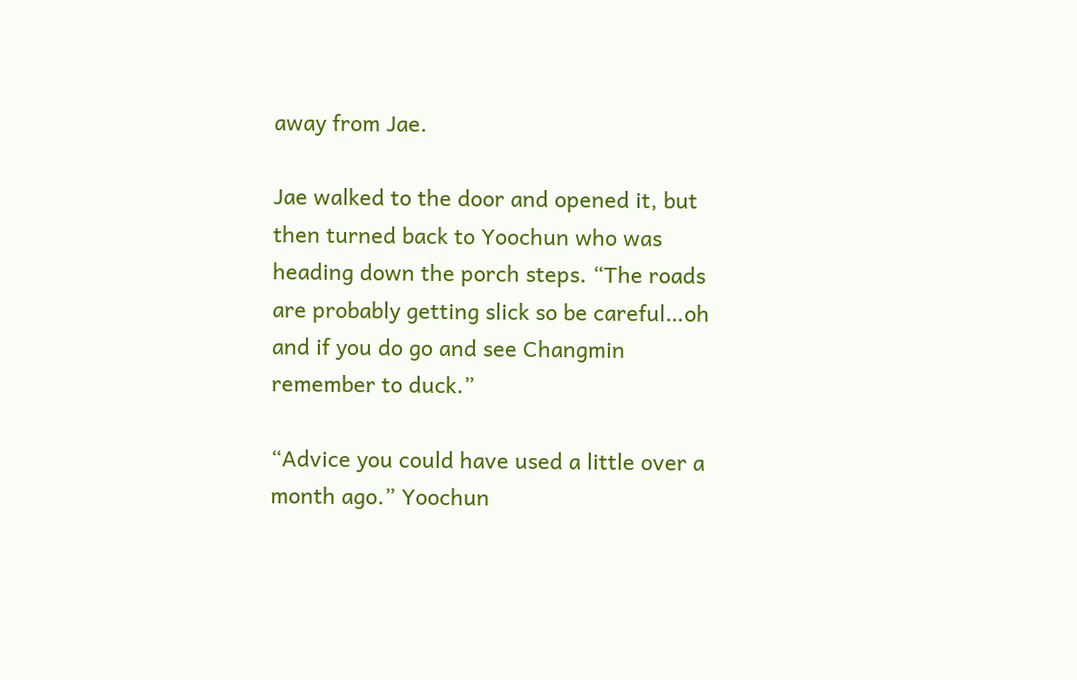away from Jae.

Jae walked to the door and opened it, but then turned back to Yoochun who was heading down the porch steps. “The roads are probably getting slick so be careful…oh and if you do go and see Changmin remember to duck.”

“Advice you could have used a little over a month ago.” Yoochun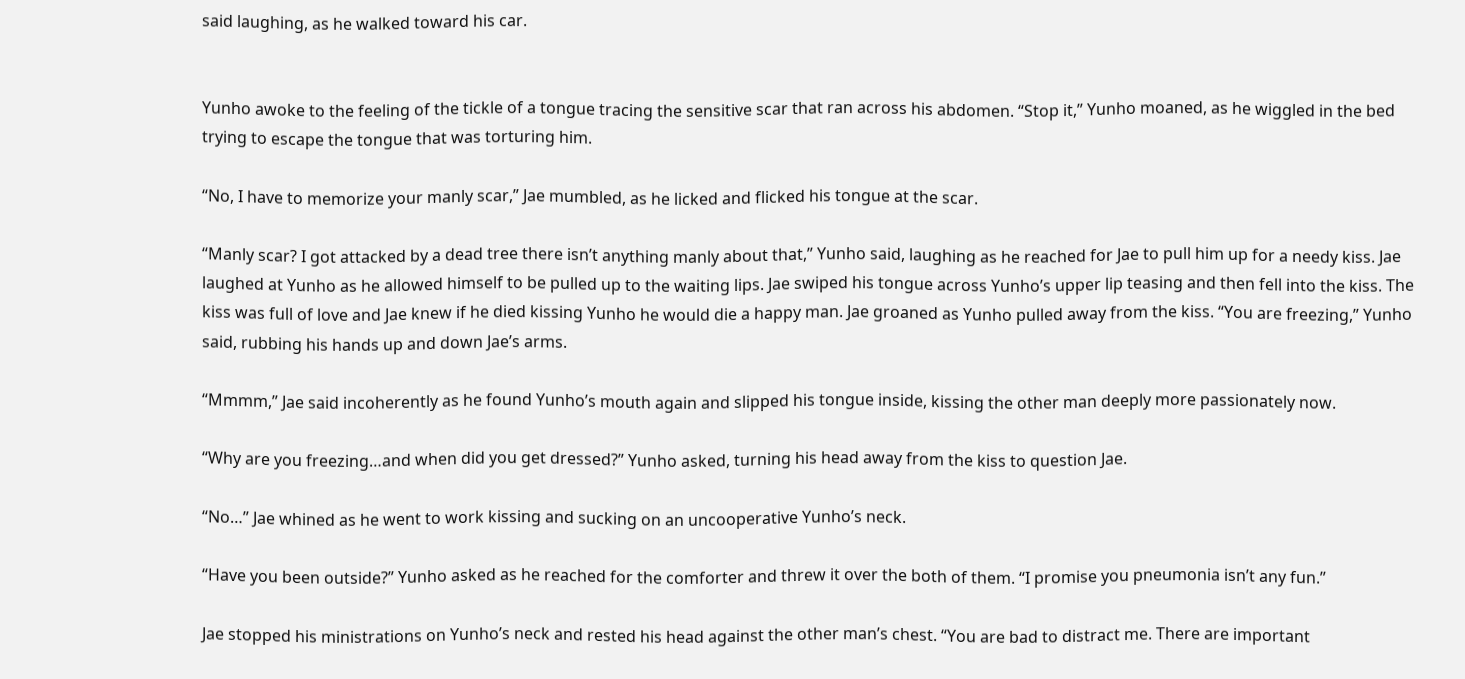said laughing, as he walked toward his car.


Yunho awoke to the feeling of the tickle of a tongue tracing the sensitive scar that ran across his abdomen. “Stop it,” Yunho moaned, as he wiggled in the bed trying to escape the tongue that was torturing him.

“No, I have to memorize your manly scar,” Jae mumbled, as he licked and flicked his tongue at the scar.

“Manly scar? I got attacked by a dead tree there isn’t anything manly about that,” Yunho said, laughing as he reached for Jae to pull him up for a needy kiss. Jae laughed at Yunho as he allowed himself to be pulled up to the waiting lips. Jae swiped his tongue across Yunho’s upper lip teasing and then fell into the kiss. The kiss was full of love and Jae knew if he died kissing Yunho he would die a happy man. Jae groaned as Yunho pulled away from the kiss. “You are freezing,” Yunho said, rubbing his hands up and down Jae’s arms.

“Mmmm,” Jae said incoherently as he found Yunho’s mouth again and slipped his tongue inside, kissing the other man deeply more passionately now.

“Why are you freezing…and when did you get dressed?” Yunho asked, turning his head away from the kiss to question Jae.

“No…” Jae whined as he went to work kissing and sucking on an uncooperative Yunho’s neck.

“Have you been outside?” Yunho asked as he reached for the comforter and threw it over the both of them. “I promise you pneumonia isn’t any fun.”

Jae stopped his ministrations on Yunho’s neck and rested his head against the other man’s chest. “You are bad to distract me. There are important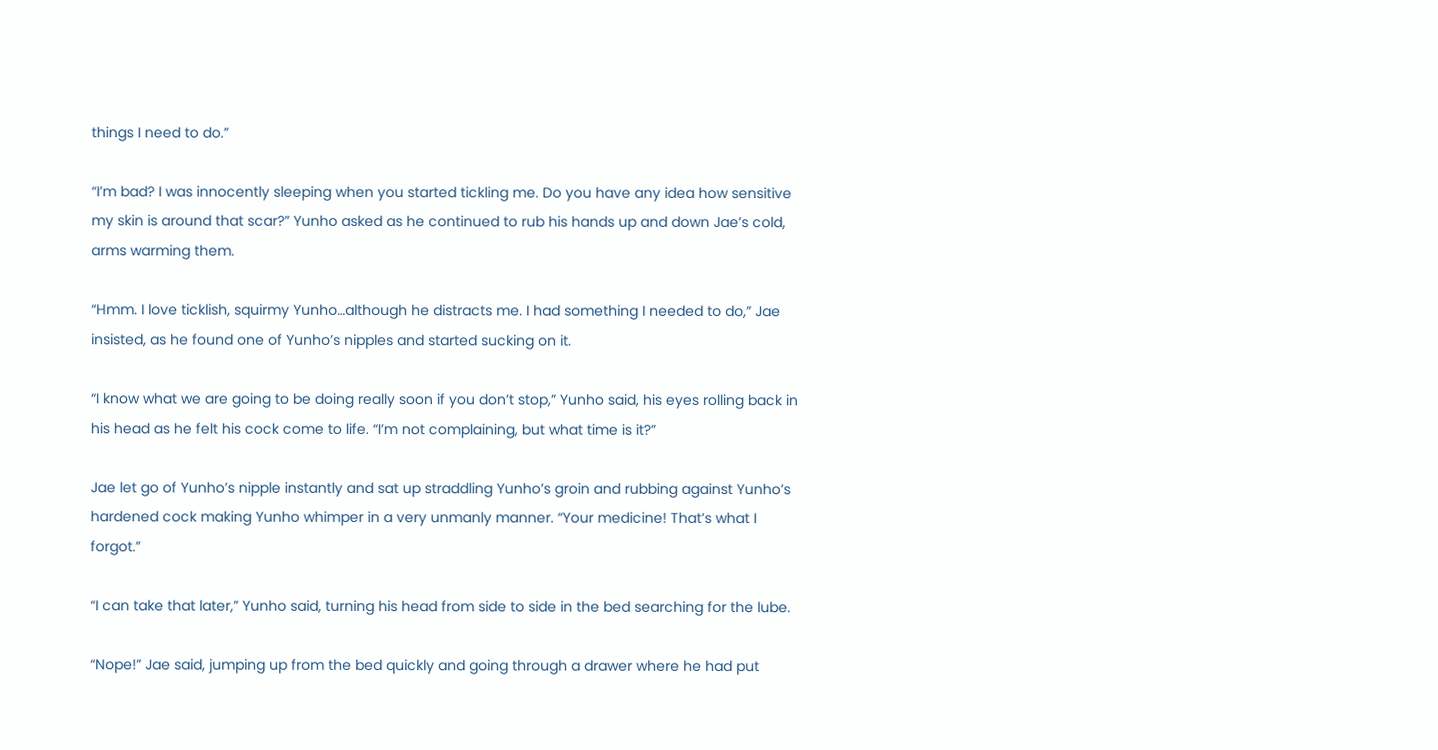things I need to do.”

“I’m bad? I was innocently sleeping when you started tickling me. Do you have any idea how sensitive my skin is around that scar?” Yunho asked as he continued to rub his hands up and down Jae’s cold, arms warming them.

“Hmm. I love ticklish, squirmy Yunho…although he distracts me. I had something I needed to do,” Jae insisted, as he found one of Yunho’s nipples and started sucking on it.

“I know what we are going to be doing really soon if you don’t stop,” Yunho said, his eyes rolling back in his head as he felt his cock come to life. “I’m not complaining, but what time is it?”

Jae let go of Yunho’s nipple instantly and sat up straddling Yunho’s groin and rubbing against Yunho’s hardened cock making Yunho whimper in a very unmanly manner. “Your medicine! That’s what I forgot.”

“I can take that later,” Yunho said, turning his head from side to side in the bed searching for the lube.

“Nope!” Jae said, jumping up from the bed quickly and going through a drawer where he had put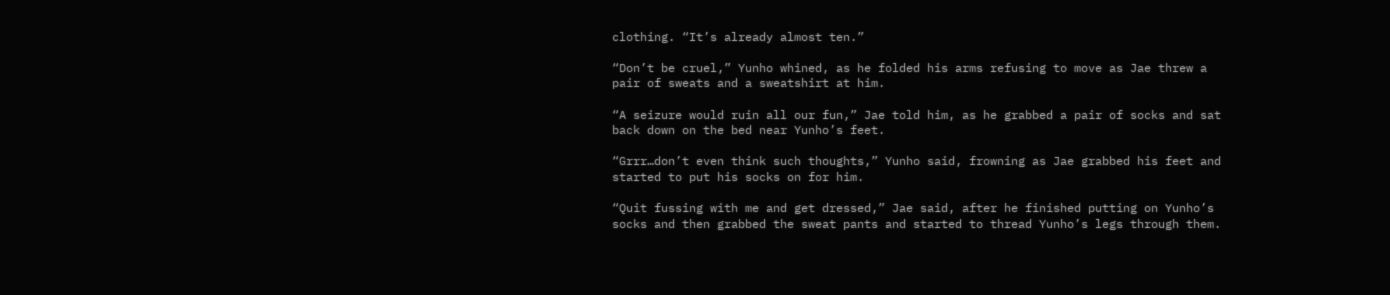clothing. “It’s already almost ten.”

“Don’t be cruel,” Yunho whined, as he folded his arms refusing to move as Jae threw a pair of sweats and a sweatshirt at him.

“A seizure would ruin all our fun,” Jae told him, as he grabbed a pair of socks and sat back down on the bed near Yunho’s feet.

“Grrr…don’t even think such thoughts,” Yunho said, frowning as Jae grabbed his feet and started to put his socks on for him.

“Quit fussing with me and get dressed,” Jae said, after he finished putting on Yunho’s socks and then grabbed the sweat pants and started to thread Yunho’s legs through them.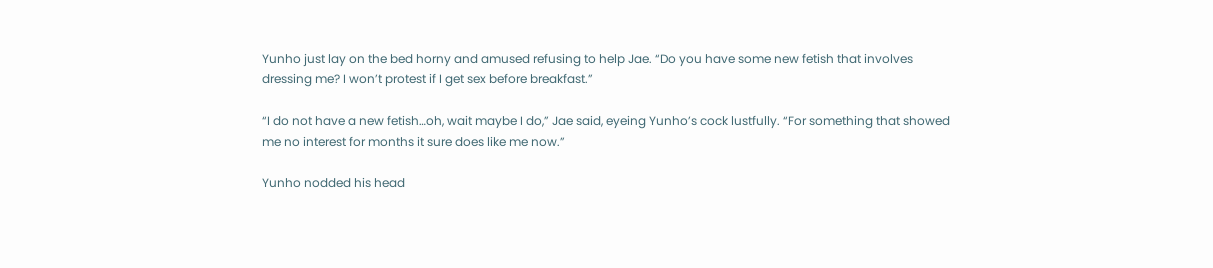Yunho just lay on the bed horny and amused refusing to help Jae. “Do you have some new fetish that involves dressing me? I won’t protest if I get sex before breakfast.”

“I do not have a new fetish…oh, wait maybe I do,” Jae said, eyeing Yunho’s cock lustfully. “For something that showed me no interest for months it sure does like me now.”

Yunho nodded his head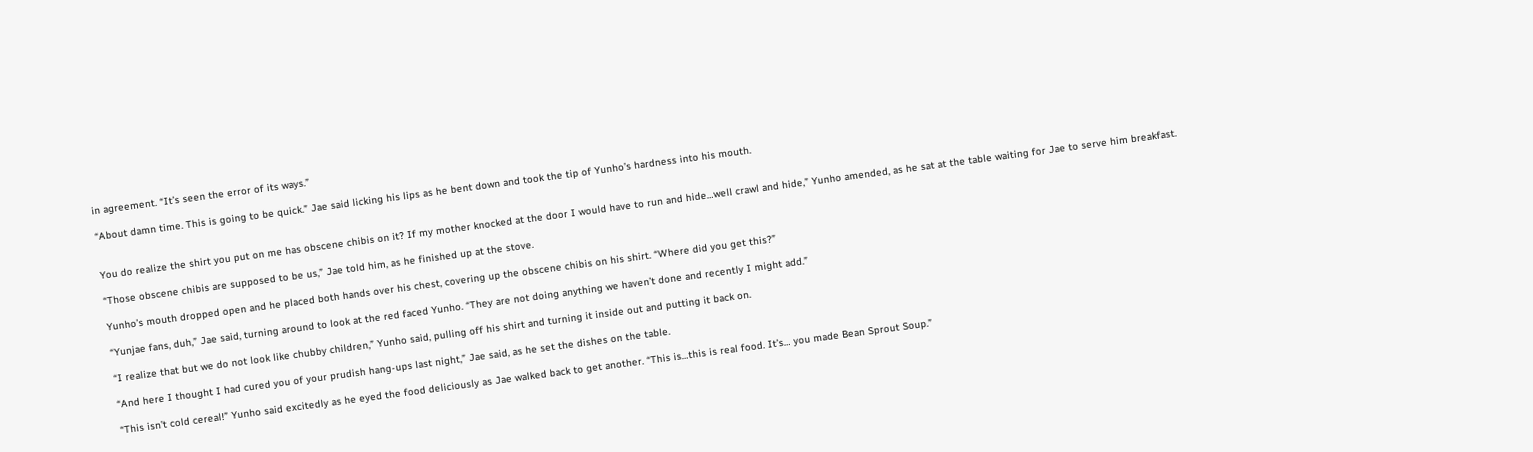in agreement. “It’s seen the error of its ways.”

“About damn time. This is going to be quick.” Jae said licking his lips as he bent down and took the tip of Yunho’s hardness into his mouth.


You do realize the shirt you put on me has obscene chibis on it? If my mother knocked at the door I would have to run and hide…well crawl and hide,” Yunho amended, as he sat at the table waiting for Jae to serve him breakfast.

“Those obscene chibis are supposed to be us,” Jae told him, as he finished up at the stove.

Yunho’s mouth dropped open and he placed both hands over his chest, covering up the obscene chibis on his shirt. “Where did you get this?”

“Yunjae fans, duh,” Jae said, turning around to look at the red faced Yunho. “They are not doing anything we haven’t done and recently I might add.”

“I realize that but we do not look like chubby children,” Yunho said, pulling off his shirt and turning it inside out and putting it back on.

“And here I thought I had cured you of your prudish hang-ups last night,” Jae said, as he set the dishes on the table.

“This isn’t cold cereal!” Yunho said excitedly as he eyed the food deliciously as Jae walked back to get another. “This is…this is real food. It’s… you made Bean Sprout Soup.”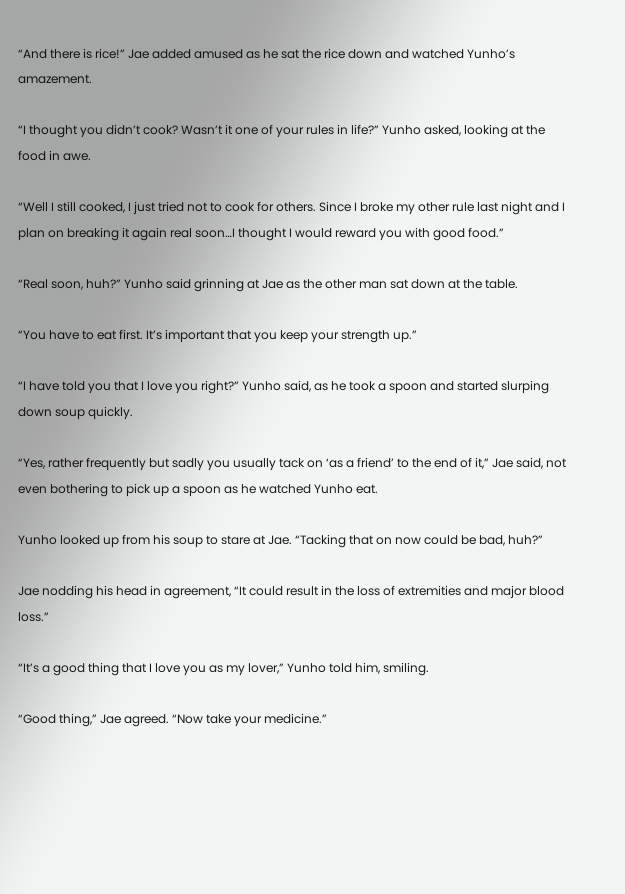“And there is rice!” Jae added amused as he sat the rice down and watched Yunho’s amazement.

“I thought you didn’t cook? Wasn’t it one of your rules in life?” Yunho asked, looking at the food in awe.

“Well I still cooked, I just tried not to cook for others. Since I broke my other rule last night and I plan on breaking it again real soon…I thought I would reward you with good food.”

“Real soon, huh?” Yunho said grinning at Jae as the other man sat down at the table.

“You have to eat first. It’s important that you keep your strength up.”

“I have told you that I love you right?” Yunho said, as he took a spoon and started slurping down soup quickly.

“Yes, rather frequently but sadly you usually tack on ‘as a friend’ to the end of it,” Jae said, not even bothering to pick up a spoon as he watched Yunho eat.

Yunho looked up from his soup to stare at Jae. “Tacking that on now could be bad, huh?”

Jae nodding his head in agreement, “It could result in the loss of extremities and major blood loss.”

“It’s a good thing that I love you as my lover,” Yunho told him, smiling.

“Good thing,” Jae agreed. “Now take your medicine.”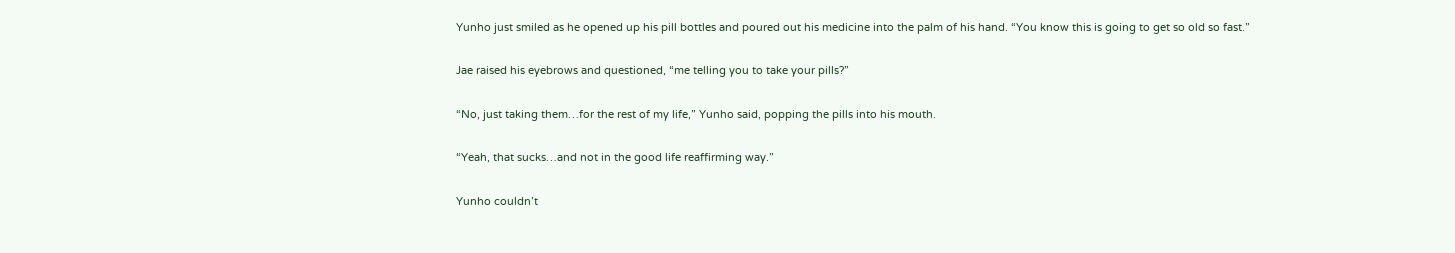Yunho just smiled as he opened up his pill bottles and poured out his medicine into the palm of his hand. “You know this is going to get so old so fast.”

Jae raised his eyebrows and questioned, “me telling you to take your pills?”

“No, just taking them…for the rest of my life,” Yunho said, popping the pills into his mouth.

“Yeah, that sucks…and not in the good life reaffirming way.”

Yunho couldn’t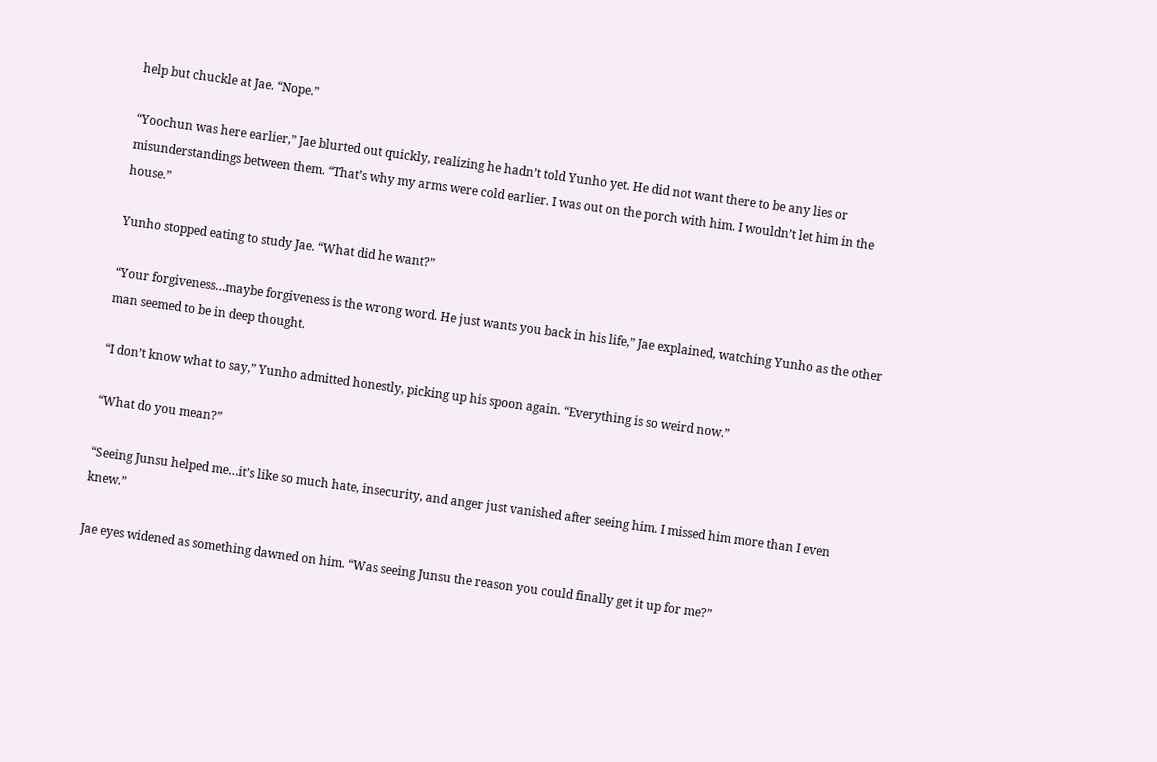help but chuckle at Jae. “Nope.”

“Yoochun was here earlier,” Jae blurted out quickly, realizing he hadn’t told Yunho yet. He did not want there to be any lies or misunderstandings between them. “That’s why my arms were cold earlier. I was out on the porch with him. I wouldn’t let him in the house.”

Yunho stopped eating to study Jae. “What did he want?”

“Your forgiveness…maybe forgiveness is the wrong word. He just wants you back in his life,” Jae explained, watching Yunho as the other man seemed to be in deep thought.

“I don’t know what to say,” Yunho admitted honestly, picking up his spoon again. “Everything is so weird now.”

“What do you mean?”

“Seeing Junsu helped me…it’s like so much hate, insecurity, and anger just vanished after seeing him. I missed him more than I even knew.”

Jae eyes widened as something dawned on him. “Was seeing Junsu the reason you could finally get it up for me?”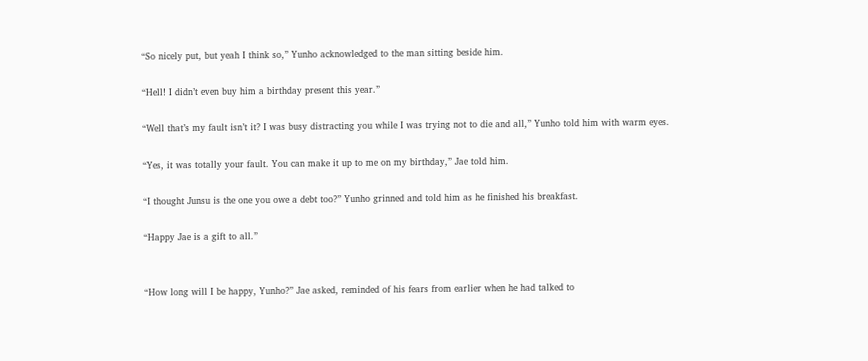“So nicely put, but yeah I think so,” Yunho acknowledged to the man sitting beside him.

“Hell! I didn’t even buy him a birthday present this year.”

“Well that’s my fault isn’t it? I was busy distracting you while I was trying not to die and all,” Yunho told him with warm eyes.

“Yes, it was totally your fault. You can make it up to me on my birthday,” Jae told him.

“I thought Junsu is the one you owe a debt too?” Yunho grinned and told him as he finished his breakfast.

“Happy Jae is a gift to all.”


“How long will I be happy, Yunho?” Jae asked, reminded of his fears from earlier when he had talked to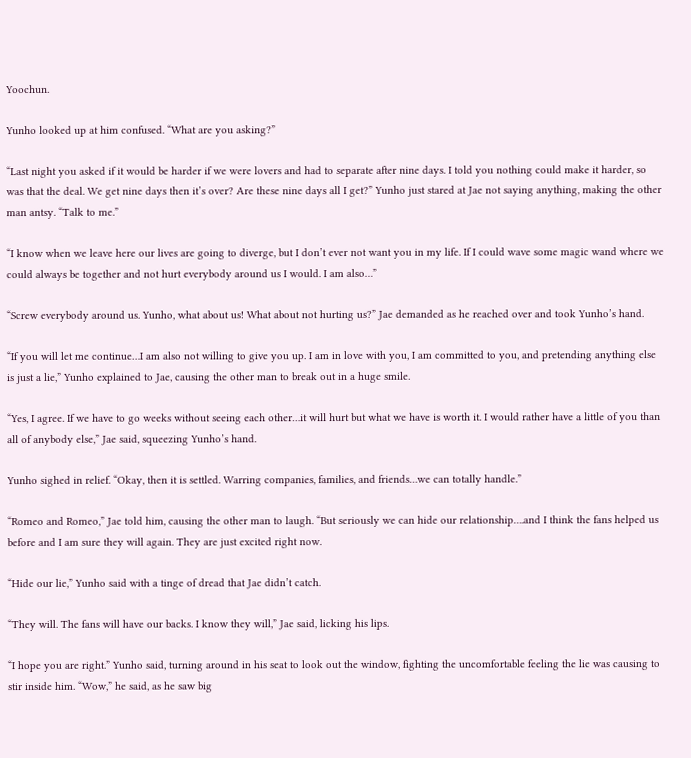Yoochun.

Yunho looked up at him confused. “What are you asking?”

“Last night you asked if it would be harder if we were lovers and had to separate after nine days. I told you nothing could make it harder, so was that the deal. We get nine days then it’s over? Are these nine days all I get?” Yunho just stared at Jae not saying anything, making the other man antsy. “Talk to me.”

“I know when we leave here our lives are going to diverge, but I don’t ever not want you in my life. If I could wave some magic wand where we could always be together and not hurt everybody around us I would. I am also…”

“Screw everybody around us. Yunho, what about us! What about not hurting us?” Jae demanded as he reached over and took Yunho’s hand.

“If you will let me continue…I am also not willing to give you up. I am in love with you, I am committed to you, and pretending anything else is just a lie,” Yunho explained to Jae, causing the other man to break out in a huge smile.

“Yes, I agree. If we have to go weeks without seeing each other…it will hurt but what we have is worth it. I would rather have a little of you than all of anybody else,” Jae said, squeezing Yunho’s hand.

Yunho sighed in relief. “Okay, then it is settled. Warring companies, families, and friends…we can totally handle.”

“Romeo and Romeo,” Jae told him, causing the other man to laugh. “But seriously we can hide our relationship….and I think the fans helped us before and I am sure they will again. They are just excited right now.

“Hide our lie,” Yunho said with a tinge of dread that Jae didn’t catch.

“They will. The fans will have our backs. I know they will,” Jae said, licking his lips.

“I hope you are right.” Yunho said, turning around in his seat to look out the window, fighting the uncomfortable feeling the lie was causing to stir inside him. “Wow,” he said, as he saw big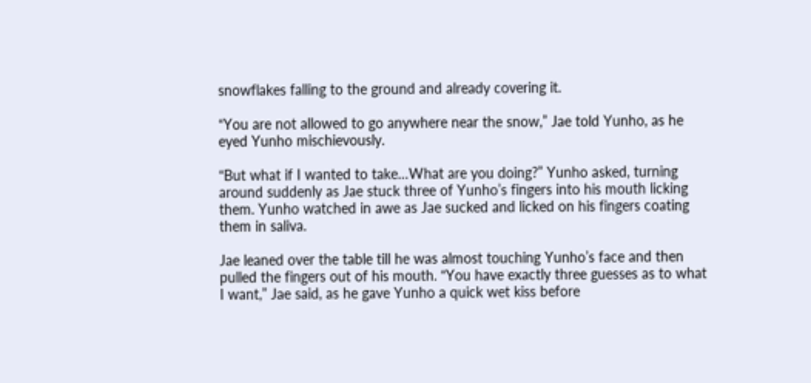snowflakes falling to the ground and already covering it.

“You are not allowed to go anywhere near the snow,” Jae told Yunho, as he eyed Yunho mischievously.

“But what if I wanted to take…What are you doing?” Yunho asked, turning around suddenly as Jae stuck three of Yunho’s fingers into his mouth licking them. Yunho watched in awe as Jae sucked and licked on his fingers coating them in saliva.

Jae leaned over the table till he was almost touching Yunho’s face and then pulled the fingers out of his mouth. “You have exactly three guesses as to what I want,” Jae said, as he gave Yunho a quick wet kiss before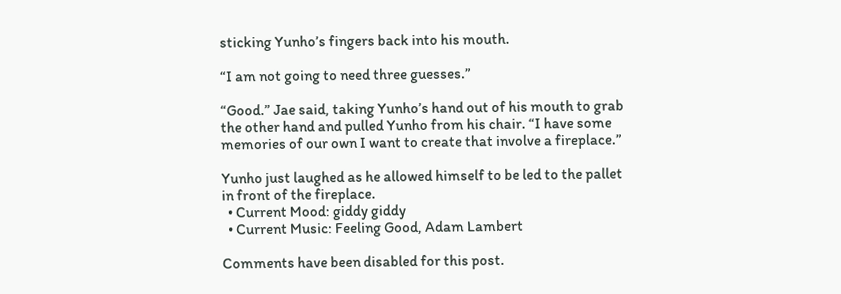sticking Yunho’s fingers back into his mouth.

“I am not going to need three guesses.”

“Good.” Jae said, taking Yunho’s hand out of his mouth to grab the other hand and pulled Yunho from his chair. “I have some memories of our own I want to create that involve a fireplace.”

Yunho just laughed as he allowed himself to be led to the pallet in front of the fireplace.
  • Current Mood: giddy giddy
  • Current Music: Feeling Good, Adam Lambert

Comments have been disabled for this post.